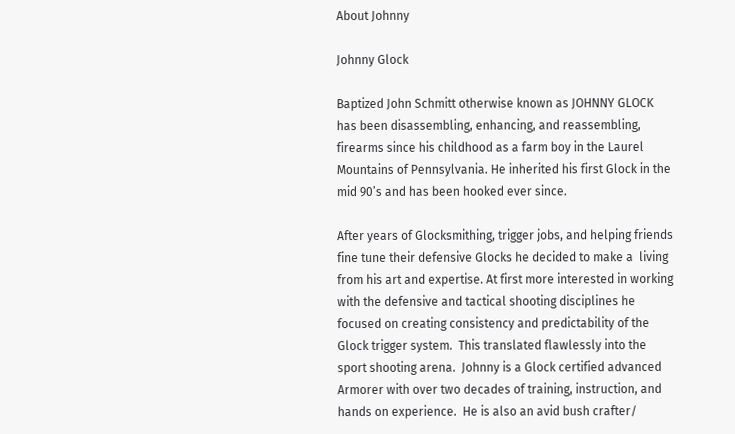About Johnny

Johnny Glock

Baptized John Schmitt otherwise known as JOHNNY GLOCK  has been disassembling, enhancing, and reassembling, firearms since his childhood as a farm boy in the Laurel Mountains of Pennsylvania. He inherited his first Glock in the mid 90’s and has been hooked ever since.

After years of Glocksmithing, trigger jobs, and helping friends fine tune their defensive Glocks he decided to make a  living from his art and expertise. At first more interested in working with the defensive and tactical shooting disciplines he focused on creating consistency and predictability of the Glock trigger system.  This translated flawlessly into the sport shooting arena.  Johnny is a Glock certified advanced Armorer with over two decades of training, instruction, and hands on experience.  He is also an avid bush crafter/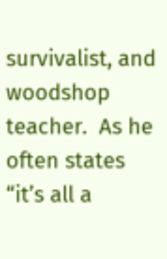survivalist, and woodshop teacher.  As he often states “it’s all a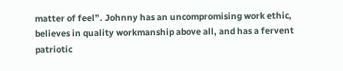matter of feel”. Johnny has an uncompromising work ethic, believes in quality workmanship above all, and has a fervent patriotic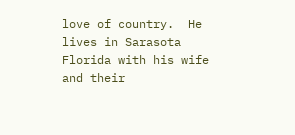love of country.  He lives in Sarasota Florida with his wife and their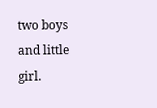two boys and little girl.